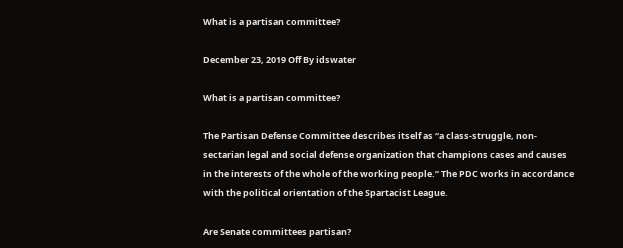What is a partisan committee?

December 23, 2019 Off By idswater

What is a partisan committee?

The Partisan Defense Committee describes itself as “a class-struggle, non-sectarian legal and social defense organization that champions cases and causes in the interests of the whole of the working people.” The PDC works in accordance with the political orientation of the Spartacist League.

Are Senate committees partisan?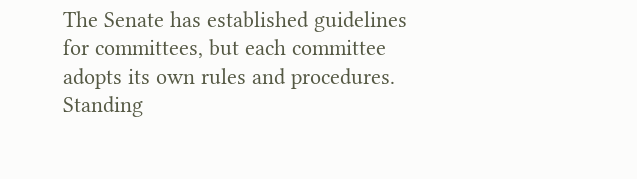The Senate has established guidelines for committees, but each committee adopts its own rules and procedures. Standing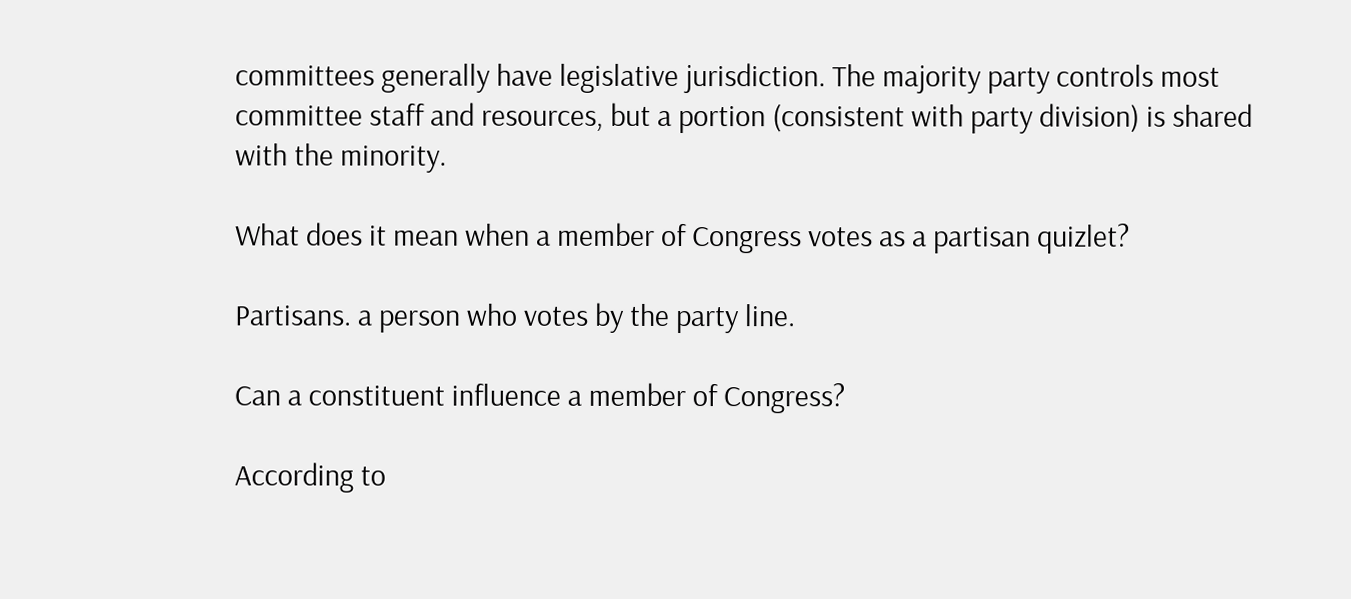committees generally have legislative jurisdiction. The majority party controls most committee staff and resources, but a portion (consistent with party division) is shared with the minority.

What does it mean when a member of Congress votes as a partisan quizlet?

Partisans. a person who votes by the party line.

Can a constituent influence a member of Congress?

According to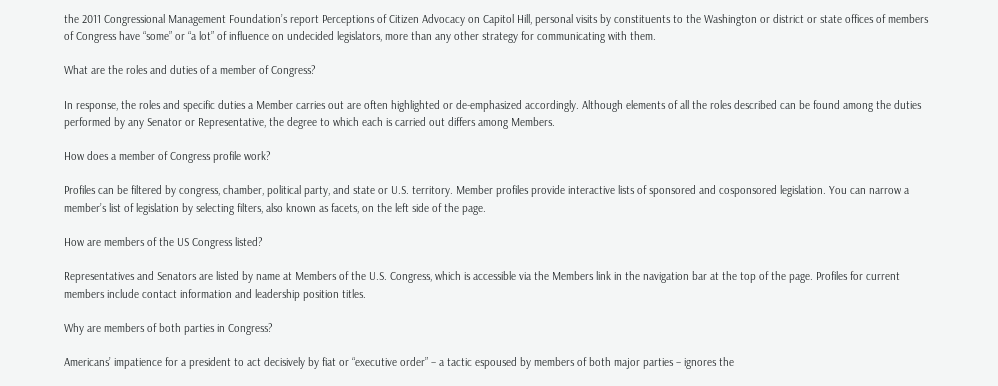the 2011 Congressional Management Foundation’s report Perceptions of Citizen Advocacy on Capitol Hill, personal visits by constituents to the Washington or district or state offices of members of Congress have “some” or “a lot” of influence on undecided legislators, more than any other strategy for communicating with them.

What are the roles and duties of a member of Congress?

In response, the roles and specific duties a Member carries out are often highlighted or de-emphasized accordingly. Although elements of all the roles described can be found among the duties performed by any Senator or Representative, the degree to which each is carried out differs among Members.

How does a member of Congress profile work?

Profiles can be filtered by congress, chamber, political party, and state or U.S. territory. Member profiles provide interactive lists of sponsored and cosponsored legislation. You can narrow a member’s list of legislation by selecting filters, also known as facets, on the left side of the page.

How are members of the US Congress listed?

Representatives and Senators are listed by name at Members of the U.S. Congress, which is accessible via the Members link in the navigation bar at the top of the page. Profiles for current members include contact information and leadership position titles.

Why are members of both parties in Congress?

Americans’ impatience for a president to act decisively by fiat or “executive order” – a tactic espoused by members of both major parties – ignores the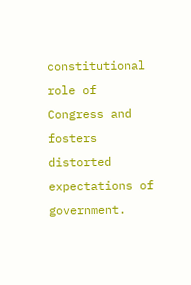constitutional role of Congress and fosters distorted expectations of government.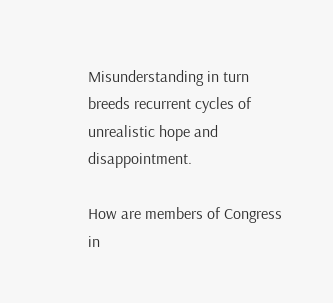Misunderstanding in turn breeds recurrent cycles of unrealistic hope and disappointment.

How are members of Congress in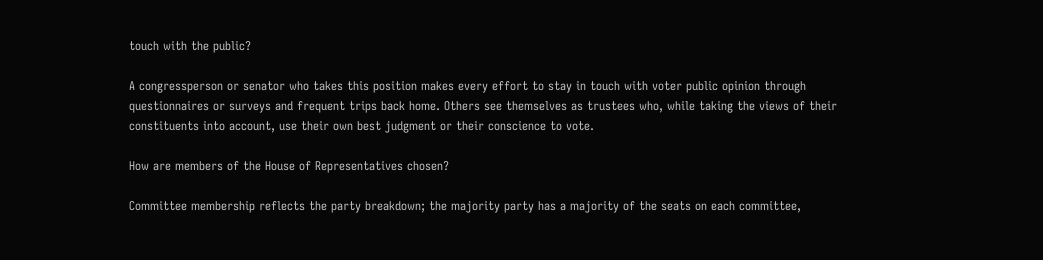touch with the public?

A congressperson or senator who takes this position makes every effort to stay in touch with voter public opinion through questionnaires or surveys and frequent trips back home. Others see themselves as trustees who, while taking the views of their constituents into account, use their own best judgment or their conscience to vote.

How are members of the House of Representatives chosen?

Committee membership reflects the party breakdown; the majority party has a majority of the seats on each committee,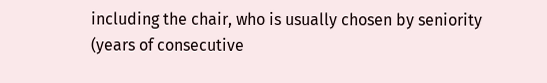including the chair, who is usually chosen by seniority (years of consecutive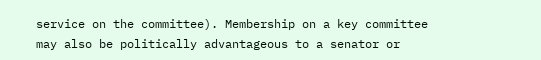service on the committee). Membership on a key committee may also be politically advantageous to a senator or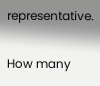representative.

How many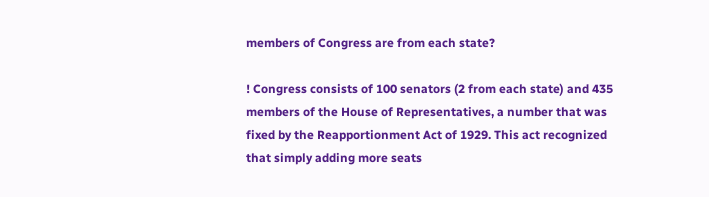members of Congress are from each state?

! Congress consists of 100 senators (2 from each state) and 435 members of the House of Representatives, a number that was fixed by the Reapportionment Act of 1929. This act recognized that simply adding more seats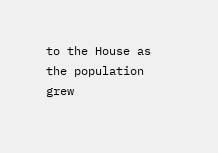to the House as the population grew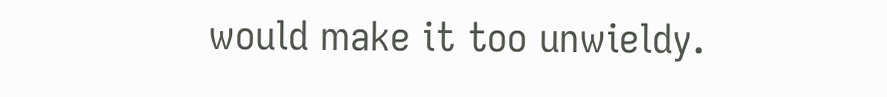would make it too unwieldy.